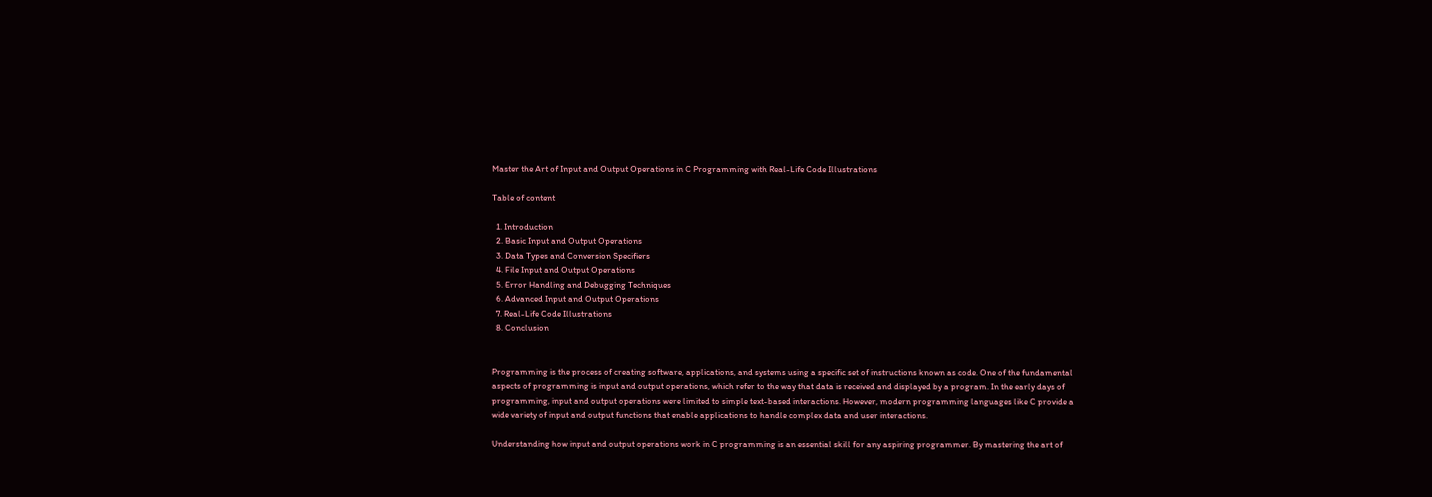Master the Art of Input and Output Operations in C Programming with Real-Life Code Illustrations

Table of content

  1. Introduction
  2. Basic Input and Output Operations
  3. Data Types and Conversion Specifiers
  4. File Input and Output Operations
  5. Error Handling and Debugging Techniques
  6. Advanced Input and Output Operations
  7. Real-Life Code Illustrations
  8. Conclusion


Programming is the process of creating software, applications, and systems using a specific set of instructions known as code. One of the fundamental aspects of programming is input and output operations, which refer to the way that data is received and displayed by a program. In the early days of programming, input and output operations were limited to simple text-based interactions. However, modern programming languages like C provide a wide variety of input and output functions that enable applications to handle complex data and user interactions.

Understanding how input and output operations work in C programming is an essential skill for any aspiring programmer. By mastering the art of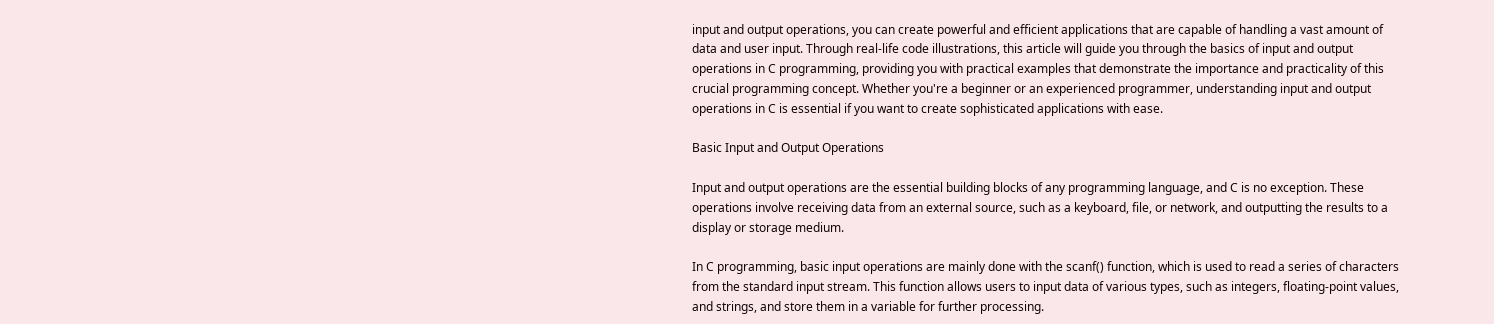input and output operations, you can create powerful and efficient applications that are capable of handling a vast amount of data and user input. Through real-life code illustrations, this article will guide you through the basics of input and output operations in C programming, providing you with practical examples that demonstrate the importance and practicality of this crucial programming concept. Whether you're a beginner or an experienced programmer, understanding input and output operations in C is essential if you want to create sophisticated applications with ease.

Basic Input and Output Operations

Input and output operations are the essential building blocks of any programming language, and C is no exception. These operations involve receiving data from an external source, such as a keyboard, file, or network, and outputting the results to a display or storage medium.

In C programming, basic input operations are mainly done with the scanf() function, which is used to read a series of characters from the standard input stream. This function allows users to input data of various types, such as integers, floating-point values, and strings, and store them in a variable for further processing.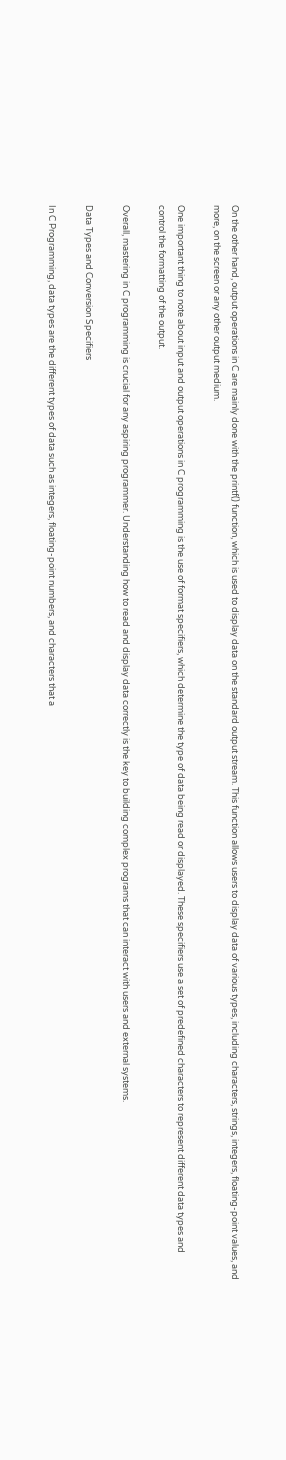On the other hand, output operations in C are mainly done with the printf() function, which is used to display data on the standard output stream. This function allows users to display data of various types, including characters, strings, integers, floating-point values, and more, on the screen or any other output medium.

One important thing to note about input and output operations in C programming is the use of format specifiers, which determine the type of data being read or displayed. These specifiers use a set of predefined characters to represent different data types and control the formatting of the output.

Overall, mastering in C programming is crucial for any aspiring programmer. Understanding how to read and display data correctly is the key to building complex programs that can interact with users and external systems.

Data Types and Conversion Specifiers

In C Programming, data types are the different types of data such as integers, floating-point numbers, and characters that a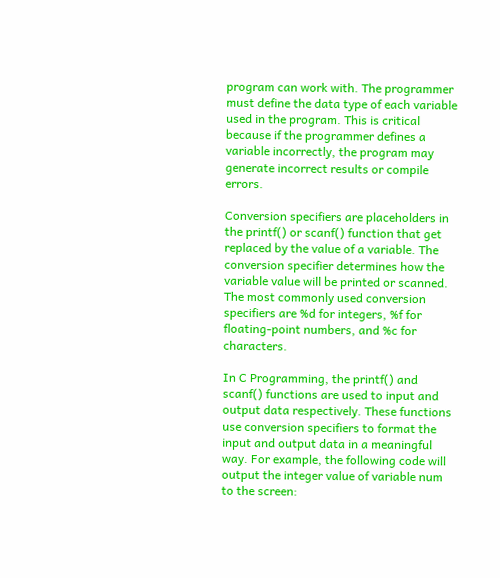program can work with. The programmer must define the data type of each variable used in the program. This is critical because if the programmer defines a variable incorrectly, the program may generate incorrect results or compile errors.

Conversion specifiers are placeholders in the printf() or scanf() function that get replaced by the value of a variable. The conversion specifier determines how the variable value will be printed or scanned. The most commonly used conversion specifiers are %d for integers, %f for floating-point numbers, and %c for characters.

In C Programming, the printf() and scanf() functions are used to input and output data respectively. These functions use conversion specifiers to format the input and output data in a meaningful way. For example, the following code will output the integer value of variable num to the screen: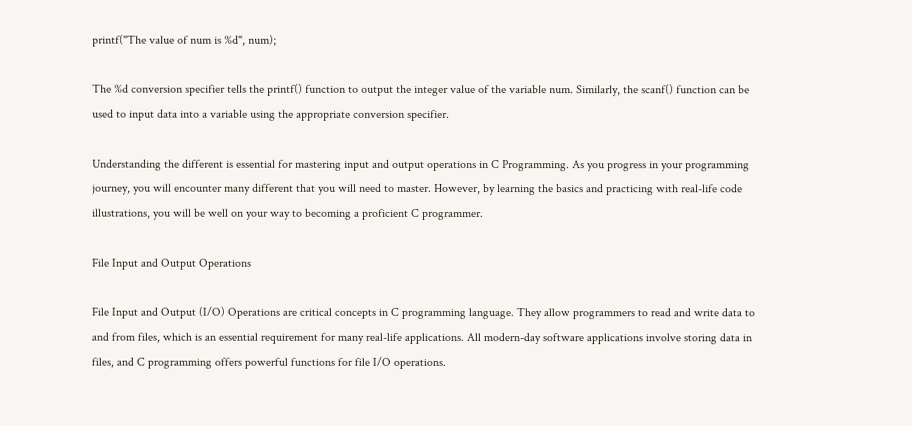printf("The value of num is %d", num);

The %d conversion specifier tells the printf() function to output the integer value of the variable num. Similarly, the scanf() function can be used to input data into a variable using the appropriate conversion specifier.

Understanding the different is essential for mastering input and output operations in C Programming. As you progress in your programming journey, you will encounter many different that you will need to master. However, by learning the basics and practicing with real-life code illustrations, you will be well on your way to becoming a proficient C programmer.

File Input and Output Operations

File Input and Output (I/O) Operations are critical concepts in C programming language. They allow programmers to read and write data to and from files, which is an essential requirement for many real-life applications. All modern-day software applications involve storing data in files, and C programming offers powerful functions for file I/O operations.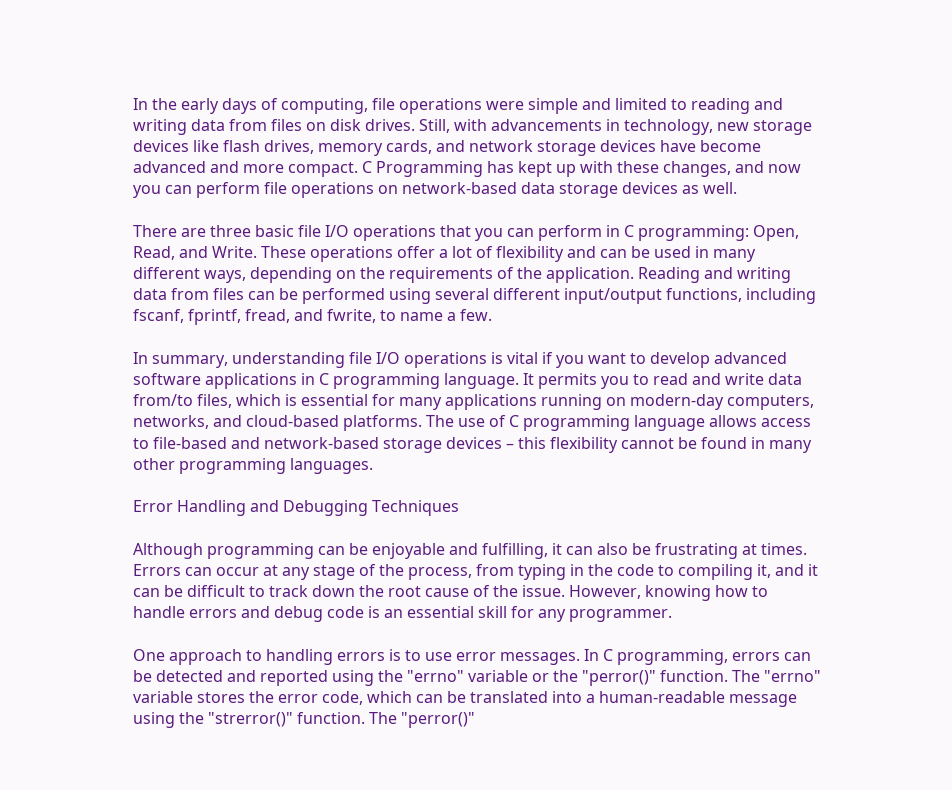In the early days of computing, file operations were simple and limited to reading and writing data from files on disk drives. Still, with advancements in technology, new storage devices like flash drives, memory cards, and network storage devices have become advanced and more compact. C Programming has kept up with these changes, and now you can perform file operations on network-based data storage devices as well.

There are three basic file I/O operations that you can perform in C programming: Open, Read, and Write. These operations offer a lot of flexibility and can be used in many different ways, depending on the requirements of the application. Reading and writing data from files can be performed using several different input/output functions, including fscanf, fprintf, fread, and fwrite, to name a few.

In summary, understanding file I/O operations is vital if you want to develop advanced software applications in C programming language. It permits you to read and write data from/to files, which is essential for many applications running on modern-day computers, networks, and cloud-based platforms. The use of C programming language allows access to file-based and network-based storage devices – this flexibility cannot be found in many other programming languages.

Error Handling and Debugging Techniques

Although programming can be enjoyable and fulfilling, it can also be frustrating at times. Errors can occur at any stage of the process, from typing in the code to compiling it, and it can be difficult to track down the root cause of the issue. However, knowing how to handle errors and debug code is an essential skill for any programmer.

One approach to handling errors is to use error messages. In C programming, errors can be detected and reported using the "errno" variable or the "perror()" function. The "errno" variable stores the error code, which can be translated into a human-readable message using the "strerror()" function. The "perror()"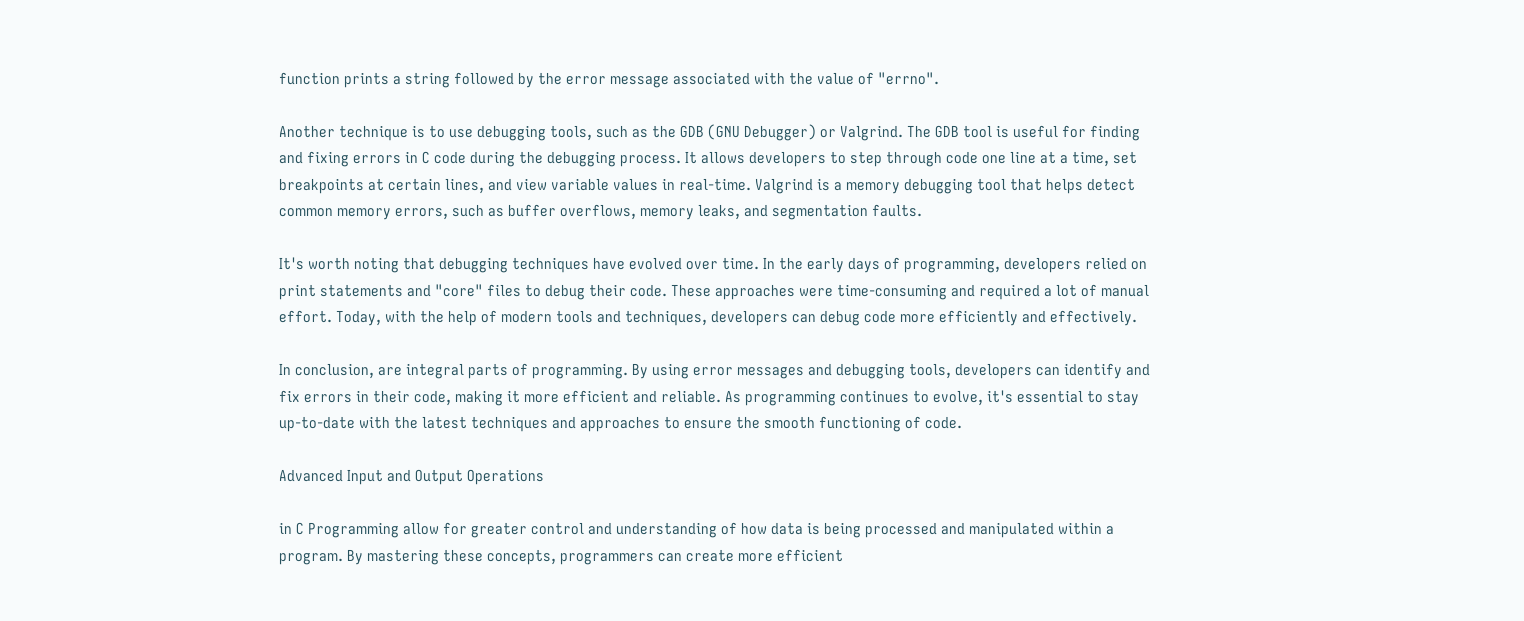function prints a string followed by the error message associated with the value of "errno".

Another technique is to use debugging tools, such as the GDB (GNU Debugger) or Valgrind. The GDB tool is useful for finding and fixing errors in C code during the debugging process. It allows developers to step through code one line at a time, set breakpoints at certain lines, and view variable values in real-time. Valgrind is a memory debugging tool that helps detect common memory errors, such as buffer overflows, memory leaks, and segmentation faults.

It's worth noting that debugging techniques have evolved over time. In the early days of programming, developers relied on print statements and "core" files to debug their code. These approaches were time-consuming and required a lot of manual effort. Today, with the help of modern tools and techniques, developers can debug code more efficiently and effectively.

In conclusion, are integral parts of programming. By using error messages and debugging tools, developers can identify and fix errors in their code, making it more efficient and reliable. As programming continues to evolve, it's essential to stay up-to-date with the latest techniques and approaches to ensure the smooth functioning of code.

Advanced Input and Output Operations

in C Programming allow for greater control and understanding of how data is being processed and manipulated within a program. By mastering these concepts, programmers can create more efficient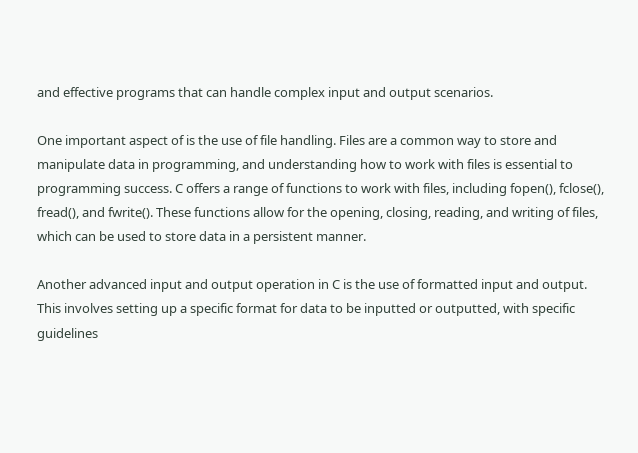and effective programs that can handle complex input and output scenarios.

One important aspect of is the use of file handling. Files are a common way to store and manipulate data in programming, and understanding how to work with files is essential to programming success. C offers a range of functions to work with files, including fopen(), fclose(), fread(), and fwrite(). These functions allow for the opening, closing, reading, and writing of files, which can be used to store data in a persistent manner.

Another advanced input and output operation in C is the use of formatted input and output. This involves setting up a specific format for data to be inputted or outputted, with specific guidelines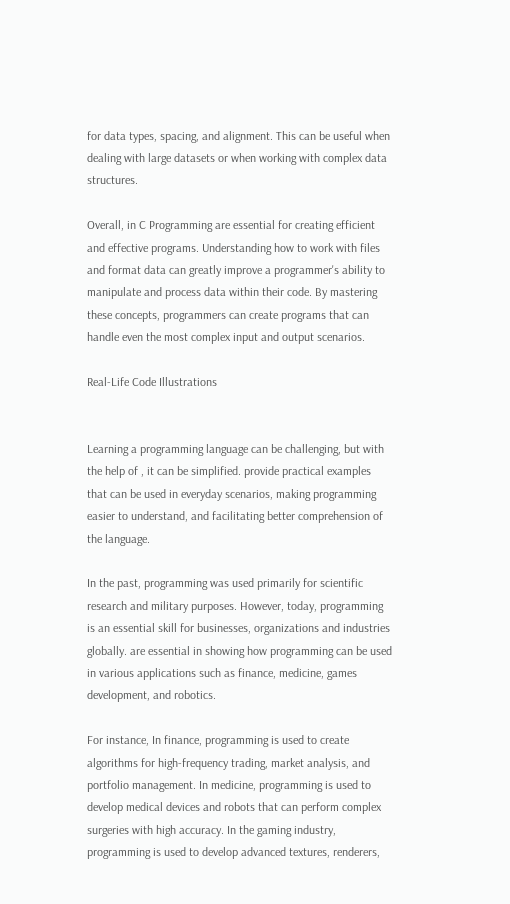for data types, spacing, and alignment. This can be useful when dealing with large datasets or when working with complex data structures.

Overall, in C Programming are essential for creating efficient and effective programs. Understanding how to work with files and format data can greatly improve a programmer's ability to manipulate and process data within their code. By mastering these concepts, programmers can create programs that can handle even the most complex input and output scenarios.

Real-Life Code Illustrations


Learning a programming language can be challenging, but with the help of , it can be simplified. provide practical examples that can be used in everyday scenarios, making programming easier to understand, and facilitating better comprehension of the language.

In the past, programming was used primarily for scientific research and military purposes. However, today, programming is an essential skill for businesses, organizations and industries globally. are essential in showing how programming can be used in various applications such as finance, medicine, games development, and robotics.

For instance, In finance, programming is used to create algorithms for high-frequency trading, market analysis, and portfolio management. In medicine, programming is used to develop medical devices and robots that can perform complex surgeries with high accuracy. In the gaming industry, programming is used to develop advanced textures, renderers,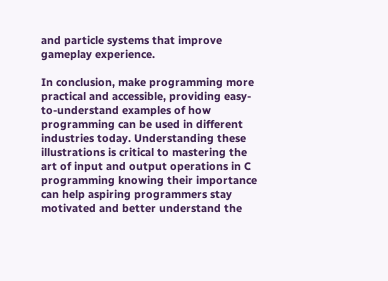and particle systems that improve gameplay experience.

In conclusion, make programming more practical and accessible, providing easy-to-understand examples of how programming can be used in different industries today. Understanding these illustrations is critical to mastering the art of input and output operations in C programming knowing their importance can help aspiring programmers stay motivated and better understand the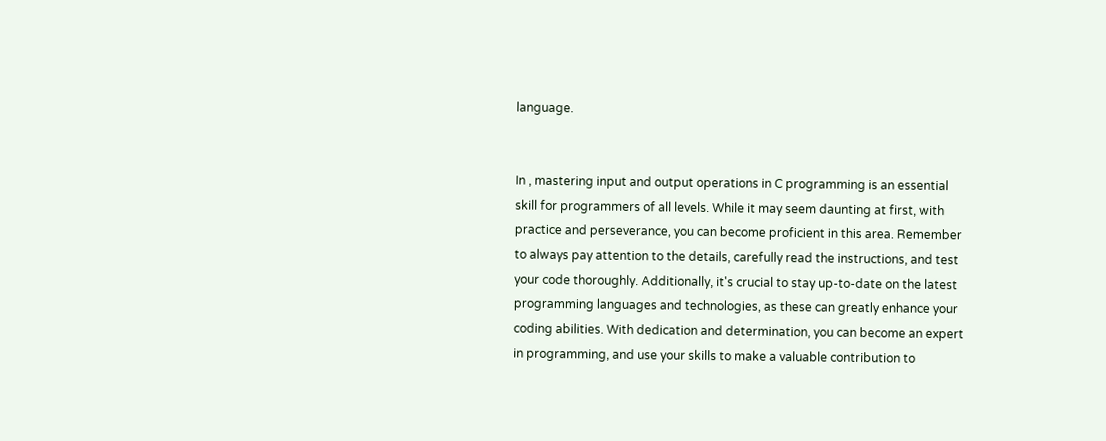language.


In , mastering input and output operations in C programming is an essential skill for programmers of all levels. While it may seem daunting at first, with practice and perseverance, you can become proficient in this area. Remember to always pay attention to the details, carefully read the instructions, and test your code thoroughly. Additionally, it's crucial to stay up-to-date on the latest programming languages and technologies, as these can greatly enhance your coding abilities. With dedication and determination, you can become an expert in programming, and use your skills to make a valuable contribution to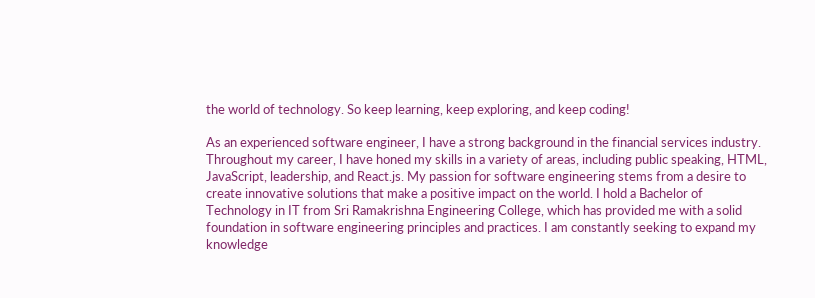the world of technology. So keep learning, keep exploring, and keep coding!

As an experienced software engineer, I have a strong background in the financial services industry. Throughout my career, I have honed my skills in a variety of areas, including public speaking, HTML, JavaScript, leadership, and React.js. My passion for software engineering stems from a desire to create innovative solutions that make a positive impact on the world. I hold a Bachelor of Technology in IT from Sri Ramakrishna Engineering College, which has provided me with a solid foundation in software engineering principles and practices. I am constantly seeking to expand my knowledge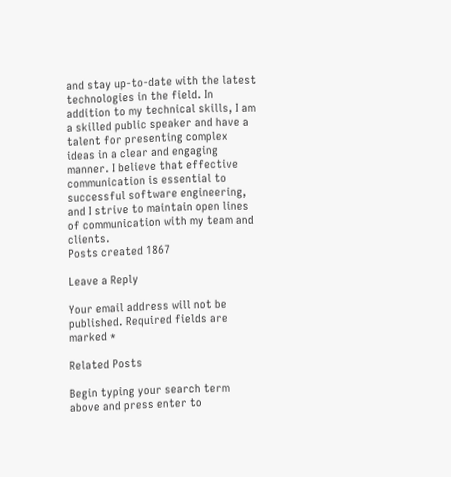and stay up-to-date with the latest technologies in the field. In addition to my technical skills, I am a skilled public speaker and have a talent for presenting complex ideas in a clear and engaging manner. I believe that effective communication is essential to successful software engineering, and I strive to maintain open lines of communication with my team and clients.
Posts created 1867

Leave a Reply

Your email address will not be published. Required fields are marked *

Related Posts

Begin typing your search term above and press enter to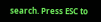search. Press ESC to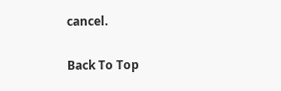cancel.

Back To Top